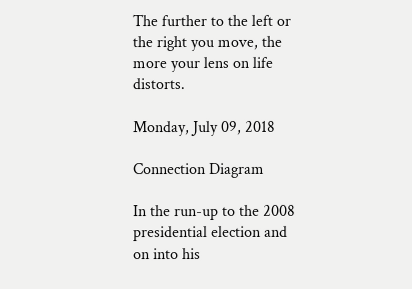The further to the left or the right you move, the more your lens on life distorts.

Monday, July 09, 2018

Connection Diagram

In the run-up to the 2008 presidential election and on into his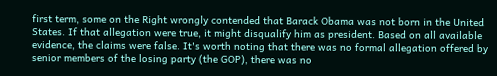first term, some on the Right wrongly contended that Barack Obama was not born in the United States. If that allegation were true, it might disqualify him as president. Based on all available evidence, the claims were false. It's worth noting that there was no formal allegation offered by senior members of the losing party (the GOP), there was no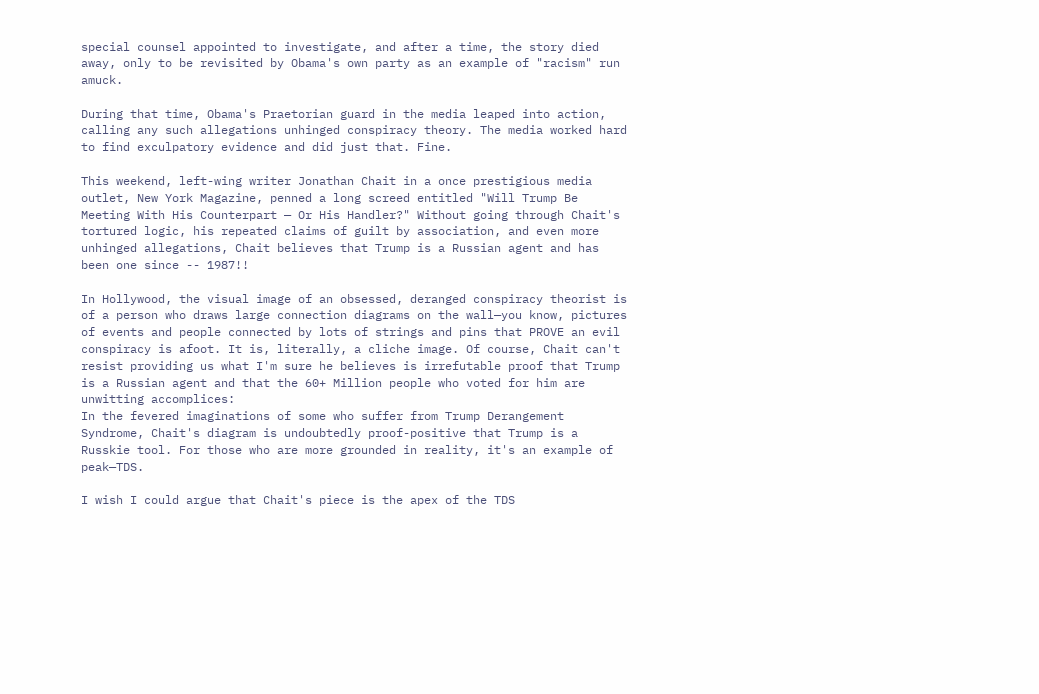special counsel appointed to investigate, and after a time, the story died away, only to be revisited by Obama's own party as an example of "racism" run amuck.

During that time, Obama's Praetorian guard in the media leaped into action, calling any such allegations unhinged conspiracy theory. The media worked hard to find exculpatory evidence and did just that. Fine.

This weekend, left-wing writer Jonathan Chait in a once prestigious media outlet, New York Magazine, penned a long screed entitled "Will Trump Be Meeting With His Counterpart — Or His Handler?" Without going through Chait's tortured logic, his repeated claims of guilt by association, and even more unhinged allegations, Chait believes that Trump is a Russian agent and has been one since -- 1987!!

In Hollywood, the visual image of an obsessed, deranged conspiracy theorist is of a person who draws large connection diagrams on the wall—you know, pictures of events and people connected by lots of strings and pins that PROVE an evil conspiracy is afoot. It is, literally, a cliche image. Of course, Chait can't resist providing us what I'm sure he believes is irrefutable proof that Trump is a Russian agent and that the 60+ Million people who voted for him are unwitting accomplices:
In the fevered imaginations of some who suffer from Trump Derangement Syndrome, Chait's diagram is undoubtedly proof-positive that Trump is a Russkie tool. For those who are more grounded in reality, it's an example of peak—TDS.

I wish I could argue that Chait's piece is the apex of the TDS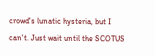crowd's lunatic hysteria, but I can't. Just wait until the SCOTUS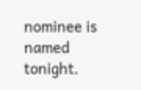nominee is named tonight.